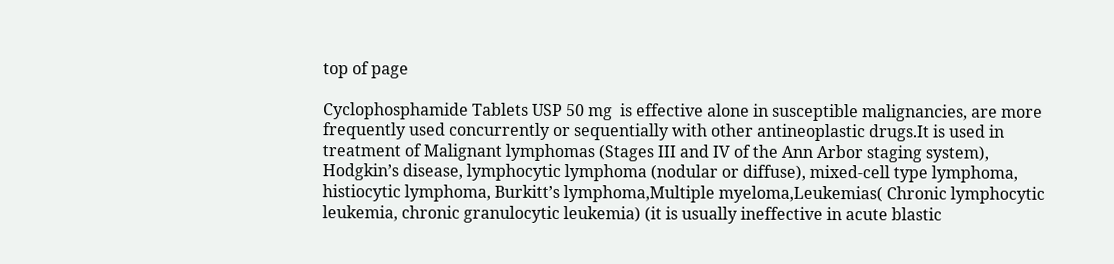top of page

Cyclophosphamide Tablets USP 50 mg  is effective alone in susceptible malignancies, are more frequently used concurrently or sequentially with other antineoplastic drugs.It is used in treatment of Malignant lymphomas (Stages III and IV of the Ann Arbor staging system), Hodgkin’s disease, lymphocytic lymphoma (nodular or diffuse), mixed-cell type lymphoma, histiocytic lymphoma, Burkitt’s lymphoma,Multiple myeloma,Leukemias( Chronic lymphocytic leukemia, chronic granulocytic leukemia) (it is usually ineffective in acute blastic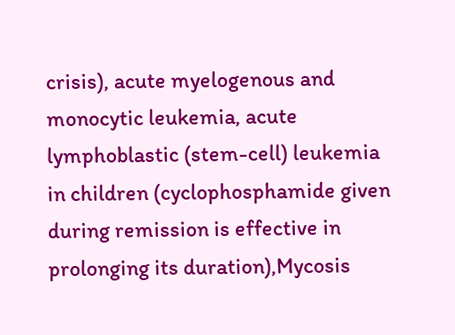crisis), acute myelogenous and monocytic leukemia, acute lymphoblastic (stem-cell) leukemia in children (cyclophosphamide given during remission is effective in prolonging its duration),Mycosis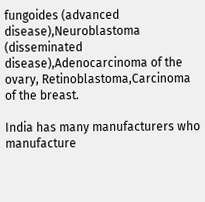fungoides (advanced disease),Neuroblastoma (disseminated disease),Adenocarcinoma of the ovary, Retinoblastoma,Carcinoma of the breast.

India has many manufacturers who manufacture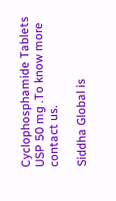Cyclophosphamide Tablets USP 50 mg .To know more contact us.

Siddha Global is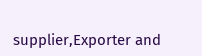supplier,Exporter and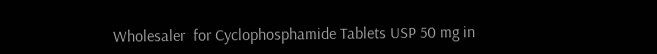Wholesaler  for Cyclophosphamide Tablets USP 50 mg in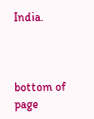India.



bottom of page